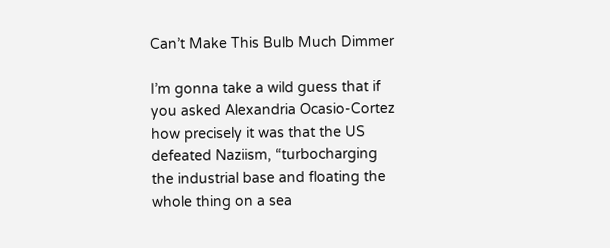Can’t Make This Bulb Much Dimmer

I’m gonna take a wild guess that if you asked Alexandria Ocasio-Cortez how precisely it was that the US defeated Naziism, “turbocharging the industrial base and floating the whole thing on a sea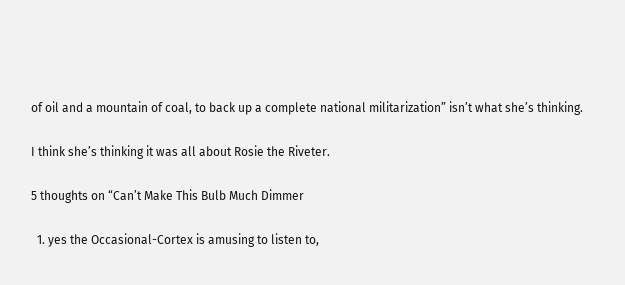of oil and a mountain of coal, to back up a complete national militarization” isn’t what she’s thinking.

I think she’s thinking it was all about Rosie the Riveter.

5 thoughts on “Can’t Make This Bulb Much Dimmer

  1. yes the Occasional-Cortex is amusing to listen to,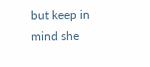but keep in mind she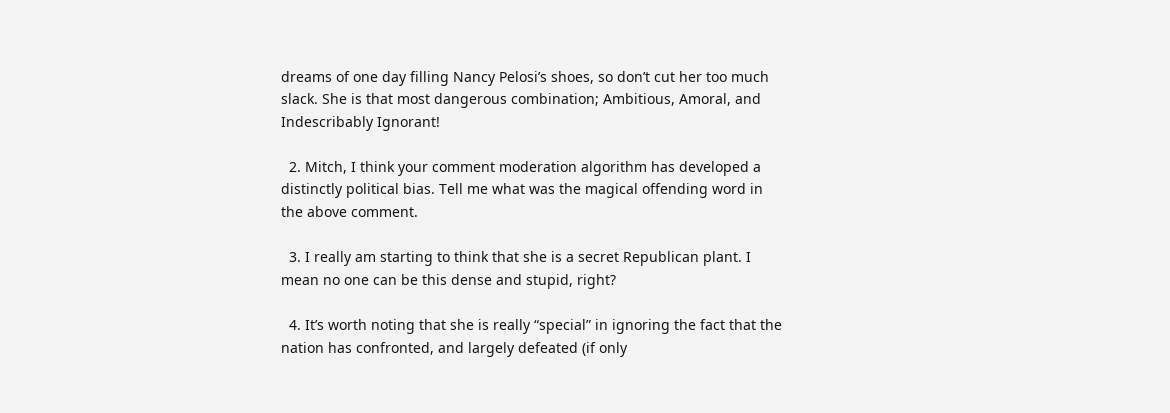dreams of one day filling Nancy Pelosi’s shoes, so don’t cut her too much slack. She is that most dangerous combination; Ambitious, Amoral, and Indescribably Ignorant!

  2. Mitch, I think your comment moderation algorithm has developed a distinctly political bias. Tell me what was the magical offending word in the above comment.

  3. I really am starting to think that she is a secret Republican plant. I mean no one can be this dense and stupid, right?

  4. It’s worth noting that she is really “special” in ignoring the fact that the nation has confronted, and largely defeated (if only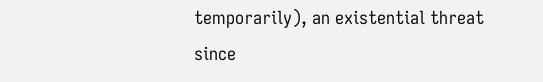temporarily), an existential threat since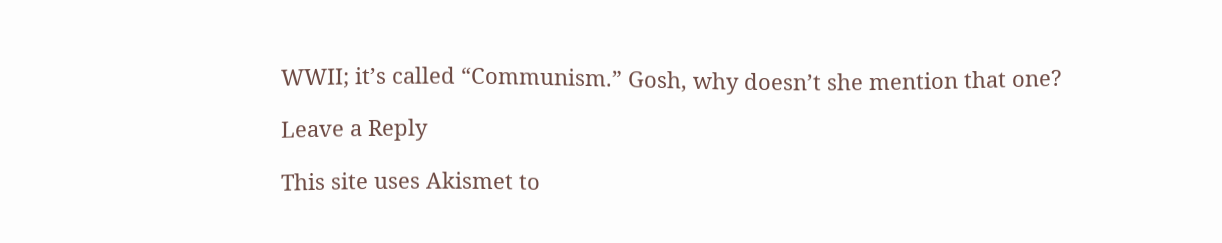WWII; it’s called “Communism.” Gosh, why doesn’t she mention that one?

Leave a Reply

This site uses Akismet to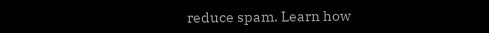reduce spam. Learn how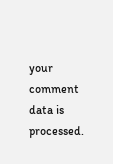your comment data is processed.